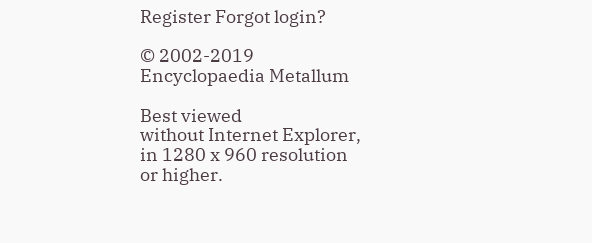Register Forgot login?

© 2002-2019
Encyclopaedia Metallum

Best viewed
without Internet Explorer,
in 1280 x 960 resolution
or higher.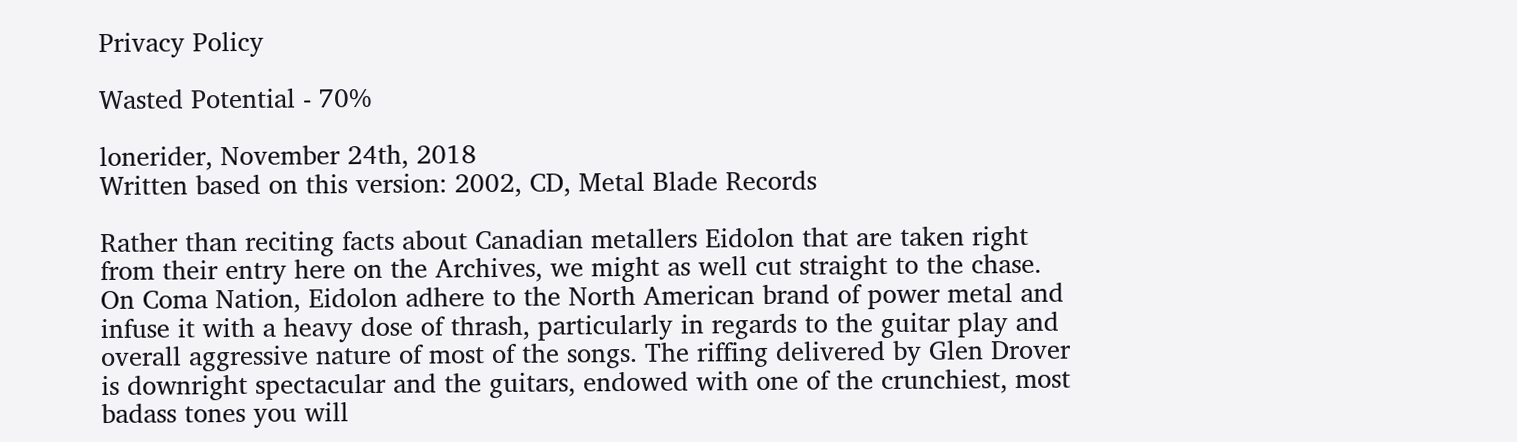Privacy Policy

Wasted Potential - 70%

lonerider, November 24th, 2018
Written based on this version: 2002, CD, Metal Blade Records

Rather than reciting facts about Canadian metallers Eidolon that are taken right from their entry here on the Archives, we might as well cut straight to the chase. On Coma Nation, Eidolon adhere to the North American brand of power metal and infuse it with a heavy dose of thrash, particularly in regards to the guitar play and overall aggressive nature of most of the songs. The riffing delivered by Glen Drover is downright spectacular and the guitars, endowed with one of the crunchiest, most badass tones you will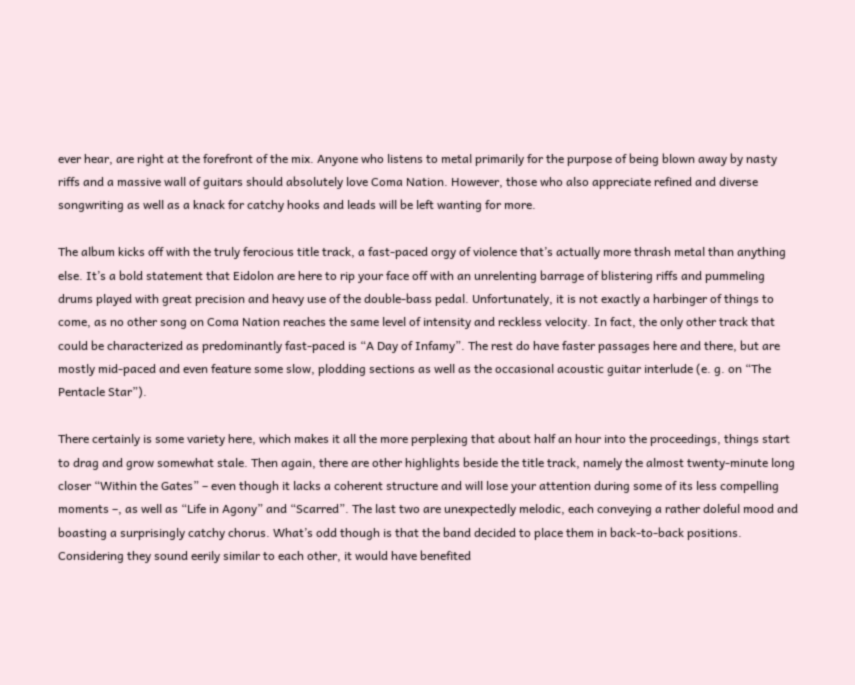ever hear, are right at the forefront of the mix. Anyone who listens to metal primarily for the purpose of being blown away by nasty riffs and a massive wall of guitars should absolutely love Coma Nation. However, those who also appreciate refined and diverse songwriting as well as a knack for catchy hooks and leads will be left wanting for more.

The album kicks off with the truly ferocious title track, a fast-paced orgy of violence that’s actually more thrash metal than anything else. It’s a bold statement that Eidolon are here to rip your face off with an unrelenting barrage of blistering riffs and pummeling drums played with great precision and heavy use of the double-bass pedal. Unfortunately, it is not exactly a harbinger of things to come, as no other song on Coma Nation reaches the same level of intensity and reckless velocity. In fact, the only other track that could be characterized as predominantly fast-paced is “A Day of Infamy”. The rest do have faster passages here and there, but are mostly mid-paced and even feature some slow, plodding sections as well as the occasional acoustic guitar interlude (e. g. on “The Pentacle Star”).

There certainly is some variety here, which makes it all the more perplexing that about half an hour into the proceedings, things start to drag and grow somewhat stale. Then again, there are other highlights beside the title track, namely the almost twenty-minute long closer “Within the Gates” – even though it lacks a coherent structure and will lose your attention during some of its less compelling moments –, as well as “Life in Agony” and “Scarred”. The last two are unexpectedly melodic, each conveying a rather doleful mood and boasting a surprisingly catchy chorus. What’s odd though is that the band decided to place them in back-to-back positions. Considering they sound eerily similar to each other, it would have benefited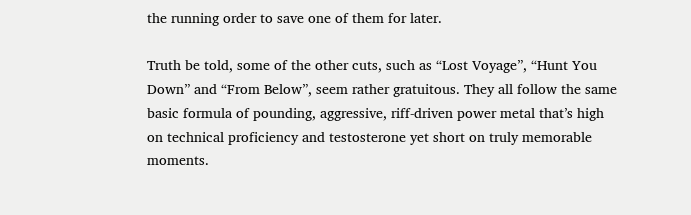the running order to save one of them for later.

Truth be told, some of the other cuts, such as “Lost Voyage”, “Hunt You Down” and “From Below”, seem rather gratuitous. They all follow the same basic formula of pounding, aggressive, riff-driven power metal that’s high on technical proficiency and testosterone yet short on truly memorable moments.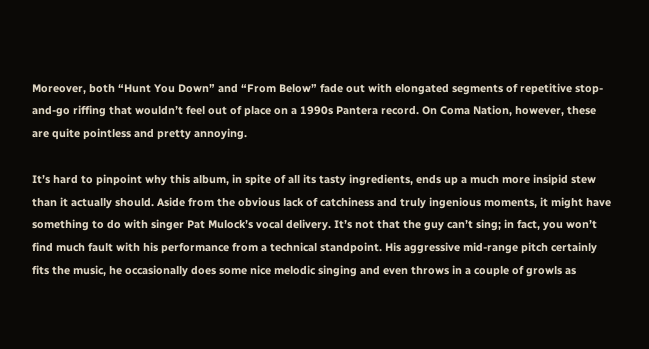Moreover, both “Hunt You Down” and “From Below” fade out with elongated segments of repetitive stop-and-go riffing that wouldn’t feel out of place on a 1990s Pantera record. On Coma Nation, however, these are quite pointless and pretty annoying.

It’s hard to pinpoint why this album, in spite of all its tasty ingredients, ends up a much more insipid stew than it actually should. Aside from the obvious lack of catchiness and truly ingenious moments, it might have something to do with singer Pat Mulock’s vocal delivery. It’s not that the guy can’t sing; in fact, you won’t find much fault with his performance from a technical standpoint. His aggressive mid-range pitch certainly fits the music, he occasionally does some nice melodic singing and even throws in a couple of growls as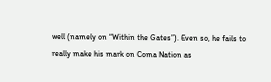well (namely on “Within the Gates”). Even so, he fails to really make his mark on Coma Nation as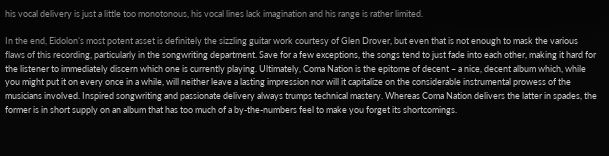his vocal delivery is just a little too monotonous, his vocal lines lack imagination and his range is rather limited.

In the end, Eidolon’s most potent asset is definitely the sizzling guitar work courtesy of Glen Drover, but even that is not enough to mask the various flaws of this recording, particularly in the songwriting department. Save for a few exceptions, the songs tend to just fade into each other, making it hard for the listener to immediately discern which one is currently playing. Ultimately, Coma Nation is the epitome of decent – a nice, decent album which, while you might put it on every once in a while, will neither leave a lasting impression nor will it capitalize on the considerable instrumental prowess of the musicians involved. Inspired songwriting and passionate delivery always trumps technical mastery. Whereas Coma Nation delivers the latter in spades, the former is in short supply on an album that has too much of a by-the-numbers feel to make you forget its shortcomings.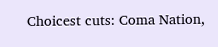Choicest cuts: Coma Nation,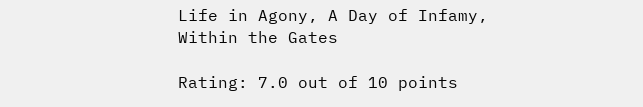Life in Agony, A Day of Infamy, Within the Gates

Rating: 7.0 out of 10 points